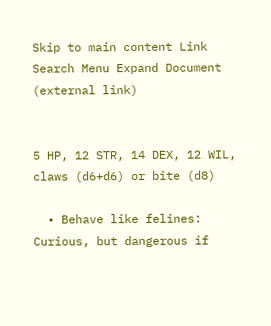Skip to main content Link Search Menu Expand Document (external link)


5 HP, 12 STR, 14 DEX, 12 WIL, claws (d6+d6) or bite (d8)

  • Behave like felines: Curious, but dangerous if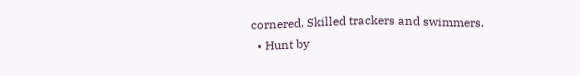cornered. Skilled trackers and swimmers.
  • Hunt by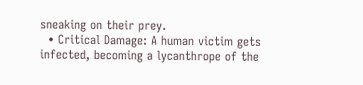sneaking on their prey.
  • Critical Damage: A human victim gets infected, becoming a lycanthrope of the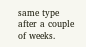same type after a couple of weeks.